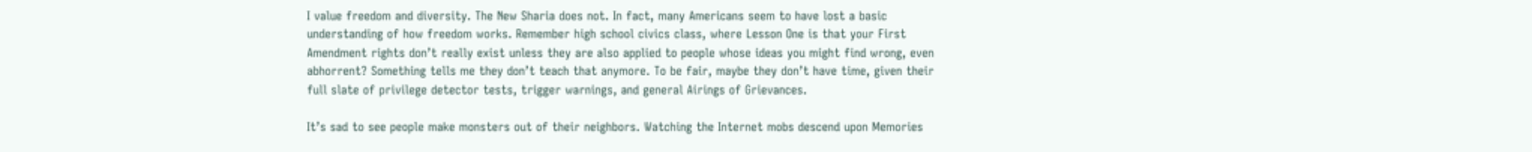I value freedom and diversity. The New Sharia does not. In fact, many Americans seem to have lost a basic understanding of how freedom works. Remember high school civics class, where Lesson One is that your First Amendment rights don’t really exist unless they are also applied to people whose ideas you might find wrong, even abhorrent? Something tells me they don’t teach that anymore. To be fair, maybe they don’t have time, given their full slate of privilege detector tests, trigger warnings, and general Airings of Grievances.

It’s sad to see people make monsters out of their neighbors. Watching the Internet mobs descend upon Memories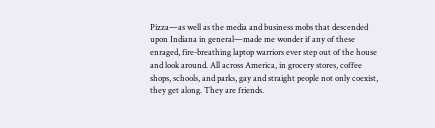Pizza—as well as the media and business mobs that descended upon Indiana in general—made me wonder if any of these enraged, fire-breathing laptop warriors ever step out of the house and look around. All across America, in grocery stores, coffee shops, schools, and parks, gay and straight people not only coexist, they get along. They are friends.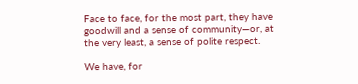Face to face, for the most part, they have goodwill and a sense of community—or, at the very least, a sense of polite respect.

We have, for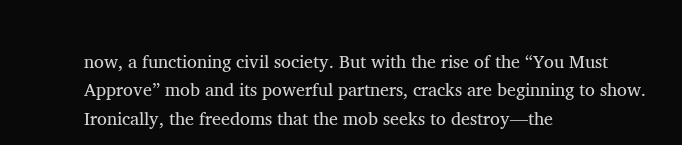now, a functioning civil society. But with the rise of the “You Must Approve” mob and its powerful partners, cracks are beginning to show. Ironically, the freedoms that the mob seeks to destroy—the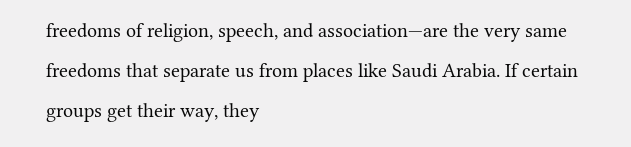freedoms of religion, speech, and association—are the very same freedoms that separate us from places like Saudi Arabia. If certain groups get their way, they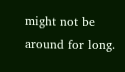might not be around for long.